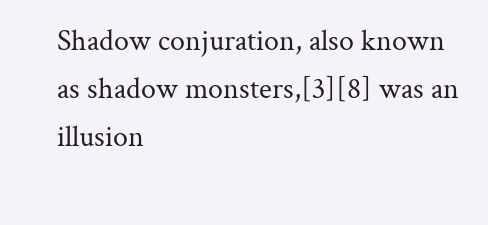Shadow conjuration, also known as shadow monsters,[3][8] was an illusion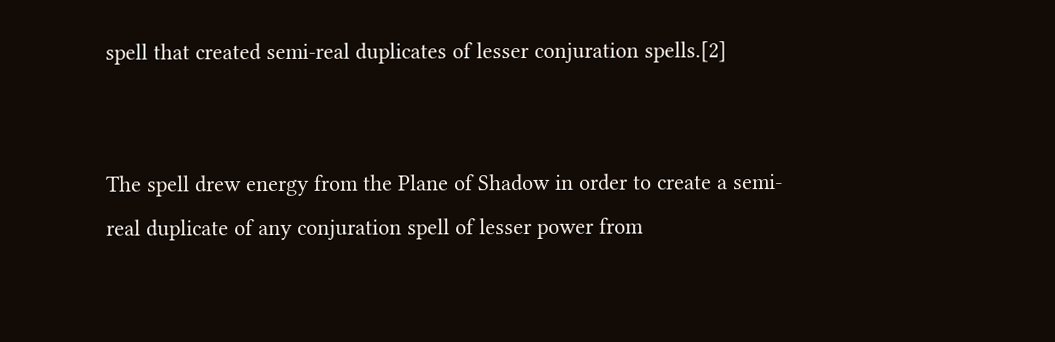spell that created semi-real duplicates of lesser conjuration spells.[2]


The spell drew energy from the Plane of Shadow in order to create a semi-real duplicate of any conjuration spell of lesser power from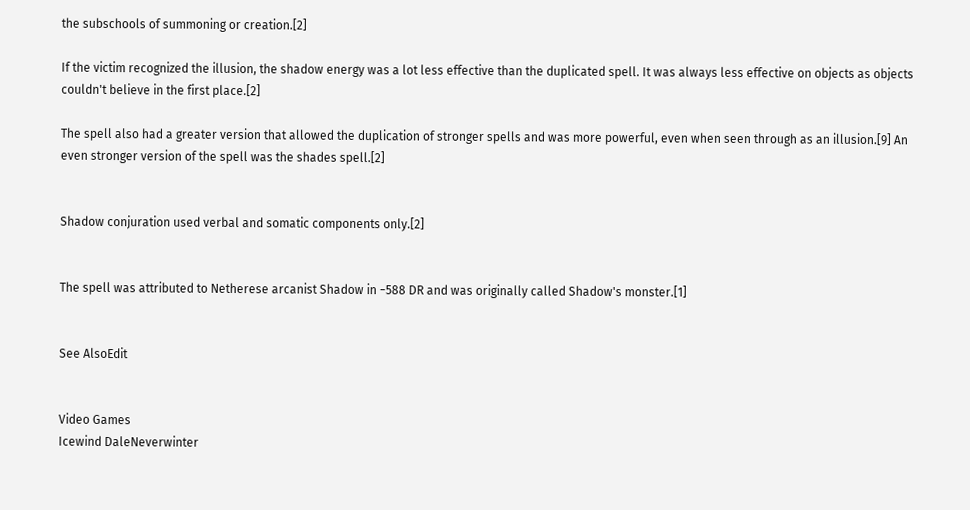the subschools of summoning or creation.[2]

If the victim recognized the illusion, the shadow energy was a lot less effective than the duplicated spell. It was always less effective on objects as objects couldn't believe in the first place.[2]

The spell also had a greater version that allowed the duplication of stronger spells and was more powerful, even when seen through as an illusion.[9] An even stronger version of the spell was the shades spell.[2]


Shadow conjuration used verbal and somatic components only.[2]


The spell was attributed to Netherese arcanist Shadow in −588 DR and was originally called Shadow's monster.[1]


See AlsoEdit


Video Games
Icewind DaleNeverwinter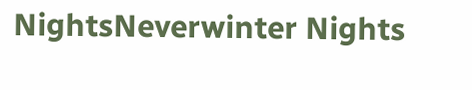NightsNeverwinter Nights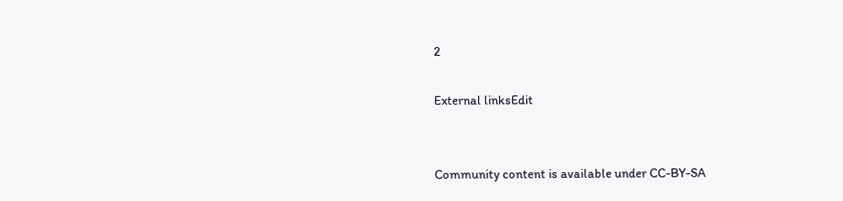2

External linksEdit


Community content is available under CC-BY-SA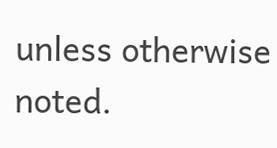unless otherwise noted.